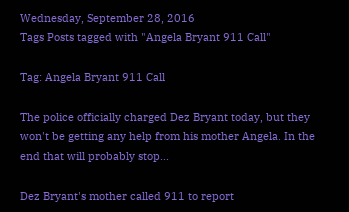Wednesday, September 28, 2016
Tags Posts tagged with "Angela Bryant 911 Call"

Tag: Angela Bryant 911 Call

The police officially charged Dez Bryant today, but they won't be getting any help from his mother Angela. In the end that will probably stop...

Dez Bryant's mother called 911 to report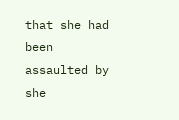that she had been assaulted by she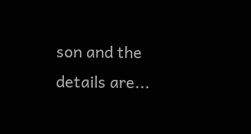son and the details are...